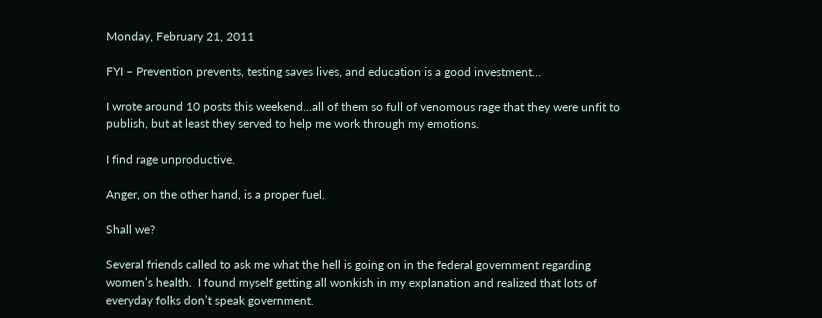Monday, February 21, 2011

FYI – Prevention prevents, testing saves lives, and education is a good investment…

I wrote around 10 posts this weekend…all of them so full of venomous rage that they were unfit to publish, but at least they served to help me work through my emotions.

I find rage unproductive.

Anger, on the other hand, is a proper fuel.

Shall we?

Several friends called to ask me what the hell is going on in the federal government regarding women’s health.  I found myself getting all wonkish in my explanation and realized that lots of everyday folks don’t speak government.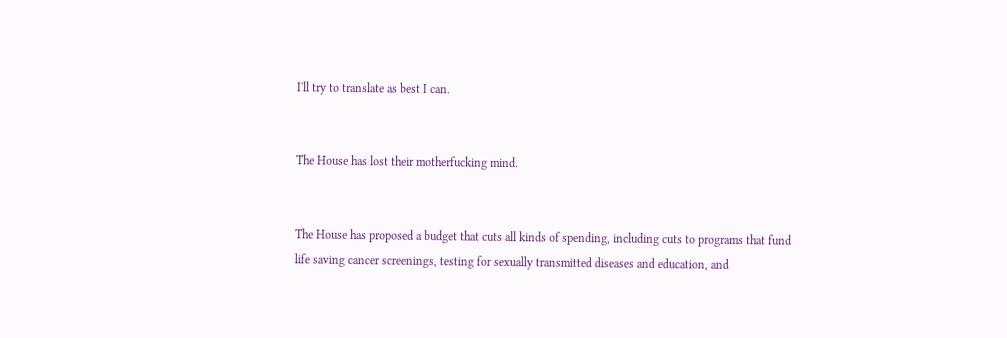I'll try to translate as best I can.


The House has lost their motherfucking mind.


The House has proposed a budget that cuts all kinds of spending, including cuts to programs that fund life saving cancer screenings, testing for sexually transmitted diseases and education, and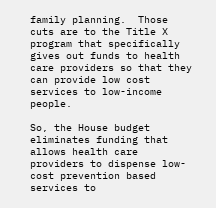family planning.  Those cuts are to the Title X program that specifically gives out funds to health care providers so that they can provide low cost services to low-income people.

So, the House budget eliminates funding that allows health care providers to dispense low-cost prevention based services to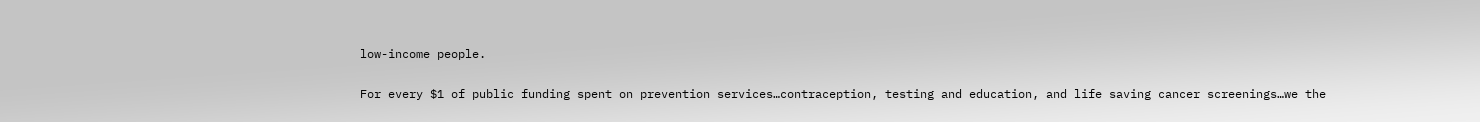low-income people.

For every $1 of public funding spent on prevention services…contraception, testing and education, and life saving cancer screenings…we the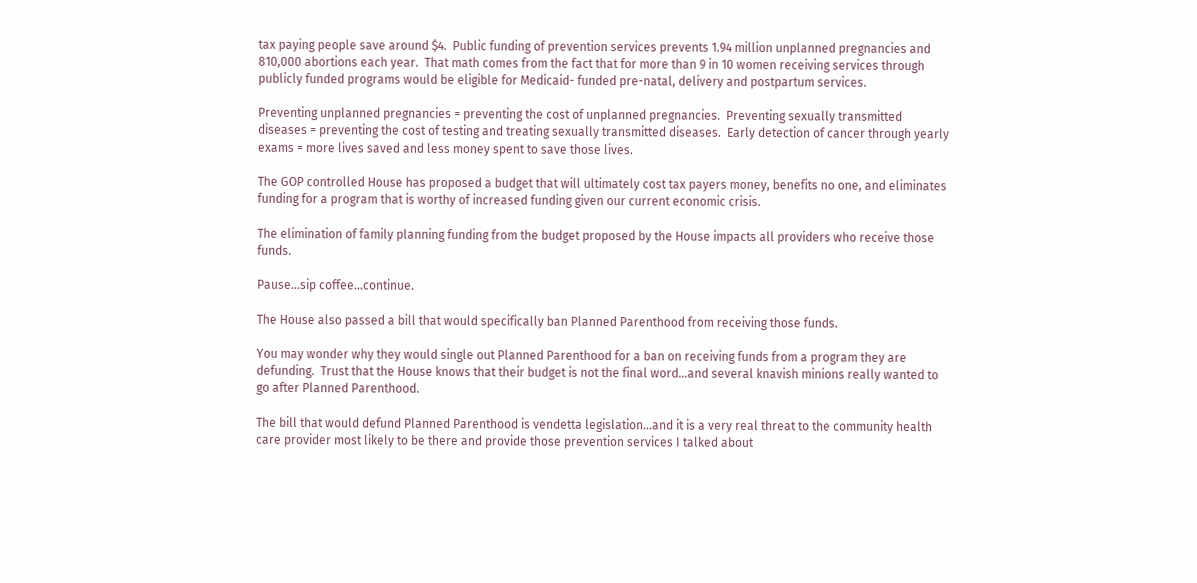tax paying people save around $4.  Public funding of prevention services prevents 1.94 million unplanned pregnancies and 810,000 abortions each year.  That math comes from the fact that for more than 9 in 10 women receiving services through publicly funded programs would be eligible for Medicaid- funded pre-natal, delivery and postpartum services.

Preventing unplanned pregnancies = preventing the cost of unplanned pregnancies.  Preventing sexually transmitted diseases = preventing the cost of testing and treating sexually transmitted diseases.  Early detection of cancer through yearly exams = more lives saved and less money spent to save those lives.

The GOP controlled House has proposed a budget that will ultimately cost tax payers money, benefits no one, and eliminates funding for a program that is worthy of increased funding given our current economic crisis.

The elimination of family planning funding from the budget proposed by the House impacts all providers who receive those funds.

Pause…sip coffee…continue.

The House also passed a bill that would specifically ban Planned Parenthood from receiving those funds.

You may wonder why they would single out Planned Parenthood for a ban on receiving funds from a program they are defunding.  Trust that the House knows that their budget is not the final word...and several knavish minions really wanted to go after Planned Parenthood.

The bill that would defund Planned Parenthood is vendetta legislation…and it is a very real threat to the community health care provider most likely to be there and provide those prevention services I talked about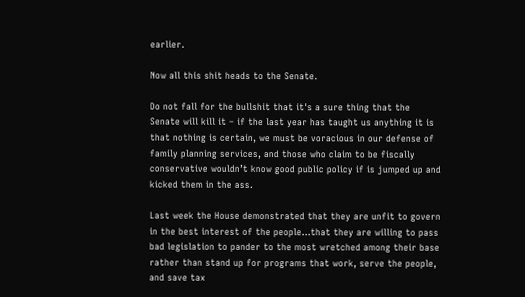earlier.

Now all this shit heads to the Senate.

Do not fall for the bullshit that it's a sure thing that the Senate will kill it – if the last year has taught us anything it is that nothing is certain, we must be voracious in our defense of family planning services, and those who claim to be fiscally conservative wouldn’t know good public policy if is jumped up and kicked them in the ass.

Last week the House demonstrated that they are unfit to govern in the best interest of the people…that they are willing to pass bad legislation to pander to the most wretched among their base rather than stand up for programs that work, serve the people, and save tax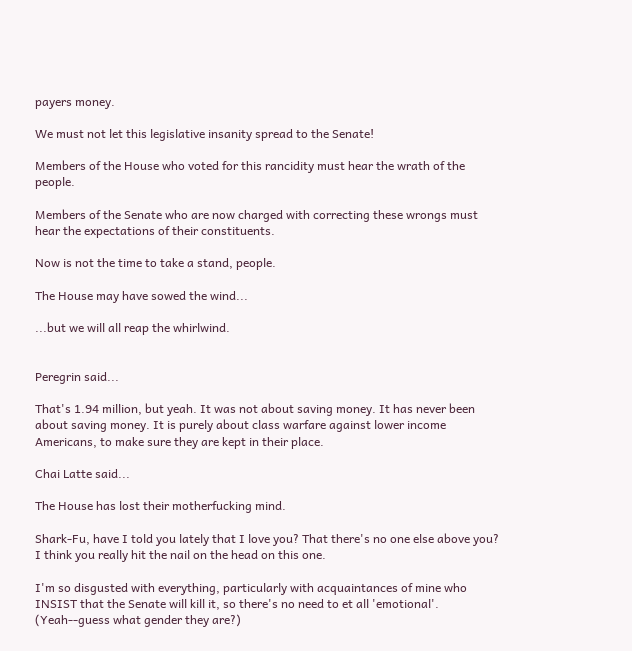payers money.

We must not let this legislative insanity spread to the Senate!

Members of the House who voted for this rancidity must hear the wrath of the people.

Members of the Senate who are now charged with correcting these wrongs must hear the expectations of their constituents.

Now is not the time to take a stand, people.

The House may have sowed the wind...

...but we will all reap the whirlwind.


Peregrin said...

That's 1.94 million, but yeah. It was not about saving money. It has never been about saving money. It is purely about class warfare against lower income Americans, to make sure they are kept in their place.

Chai Latte said...

The House has lost their motherfucking mind.

Shark-Fu, have I told you lately that I love you? That there's no one else above you? I think you really hit the nail on the head on this one.

I'm so disgusted with everything, particularly with acquaintances of mine who INSIST that the Senate will kill it, so there's no need to et all 'emotional'. (Yeah--guess what gender they are?)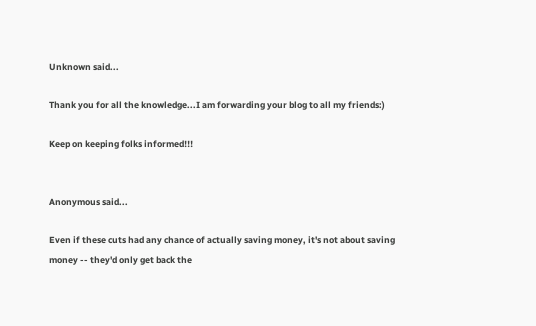Unknown said...

Thank you for all the knowledge...I am forwarding your blog to all my friends:)

Keep on keeping folks informed!!!


Anonymous said...

Even if these cuts had any chance of actually saving money, it's not about saving money -- they'd only get back the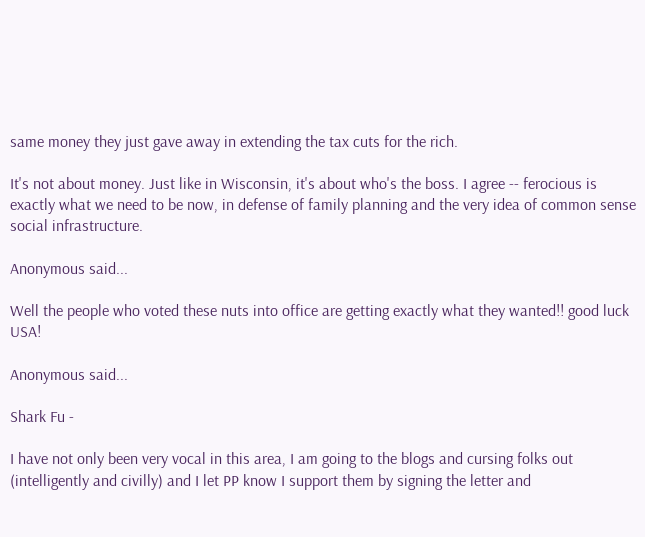same money they just gave away in extending the tax cuts for the rich.

It's not about money. Just like in Wisconsin, it's about who's the boss. I agree -- ferocious is exactly what we need to be now, in defense of family planning and the very idea of common sense social infrastructure.

Anonymous said...

Well the people who voted these nuts into office are getting exactly what they wanted!! good luck USA!

Anonymous said...

Shark Fu -

I have not only been very vocal in this area, I am going to the blogs and cursing folks out (intelligently and civilly) and I let PP know I support them by signing the letter and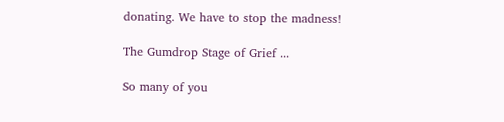donating. We have to stop the madness!

The Gumdrop Stage of Grief ...

So many of you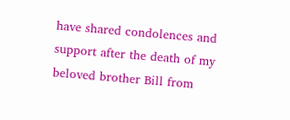have shared condolences and support after the death of my beloved brother Bill from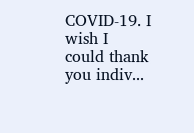COVID-19. I wish I could thank you indiv...